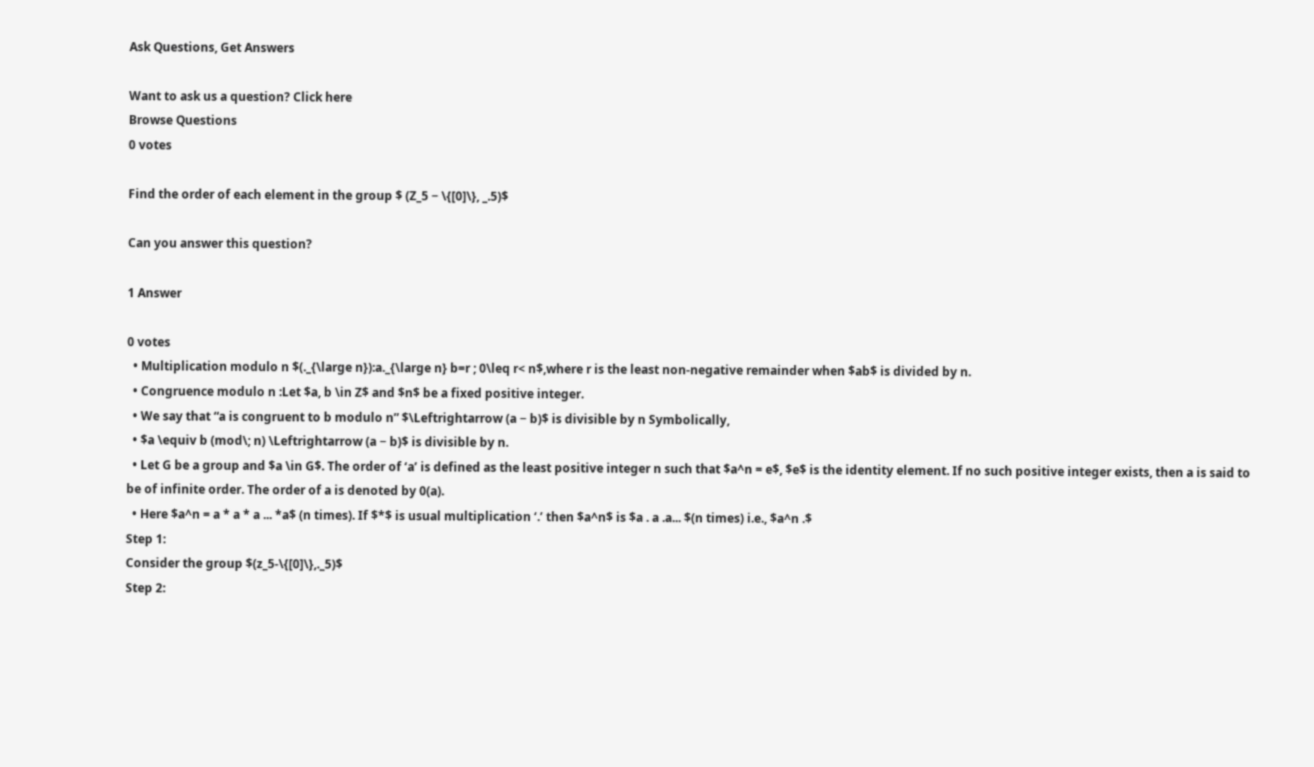Ask Questions, Get Answers

Want to ask us a question? Click here
Browse Questions
0 votes

Find the order of each element in the group $ (Z_5 − \{[0]\}, _.5)$

Can you answer this question?

1 Answer

0 votes
  • Multiplication modulo n $(._{\large n}):a._{\large n} b=r ; 0\leq r< n$,where r is the least non-negative remainder when $ab$ is divided by n.
  • Congruence modulo n :Let $a, b \in Z$ and $n$ be a fixed positive integer.
  • We say that “a is congruent to b modulo n” $\Leftrightarrow (a − b)$ is divisible by n Symbolically,
  • $a \equiv b (mod\; n) \Leftrightarrow (a − b)$ is divisible by n.
  • Let G be a group and $a \in G$. The order of ‘a’ is defined as the least positive integer n such that $a^n = e$, $e$ is the identity element. If no such positive integer exists, then a is said to be of infinite order. The order of a is denoted by 0(a).
  • Here $a^n = a * a * a ... *a$ (n times). If $*$ is usual multiplication ‘.’ then $a^n$ is $a . a .a... $(n times) i.e., $a^n .$
Step 1:
Consider the group $(z_5-\{[0]\},._5)$
Step 2: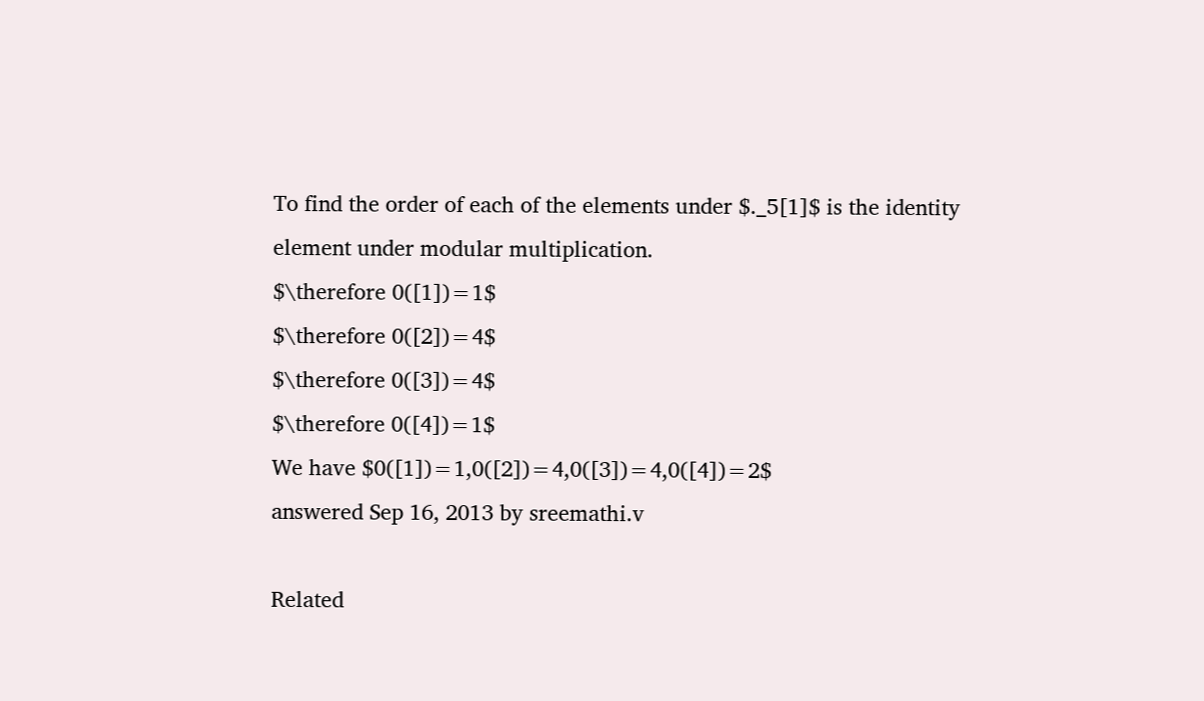To find the order of each of the elements under $._5[1]$ is the identity element under modular multiplication.
$\therefore 0([1])=1$
$\therefore 0([2])=4$
$\therefore 0([3])=4$
$\therefore 0([4])=1$
We have $0([1])=1,0([2])=4,0([3])=4,0([4])=2$
answered Sep 16, 2013 by sreemathi.v

Related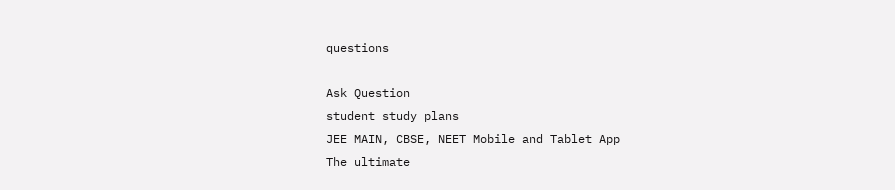questions

Ask Question
student study plans
JEE MAIN, CBSE, NEET Mobile and Tablet App
The ultimate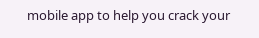mobile app to help you crack your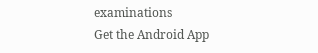examinations
Get the Android App